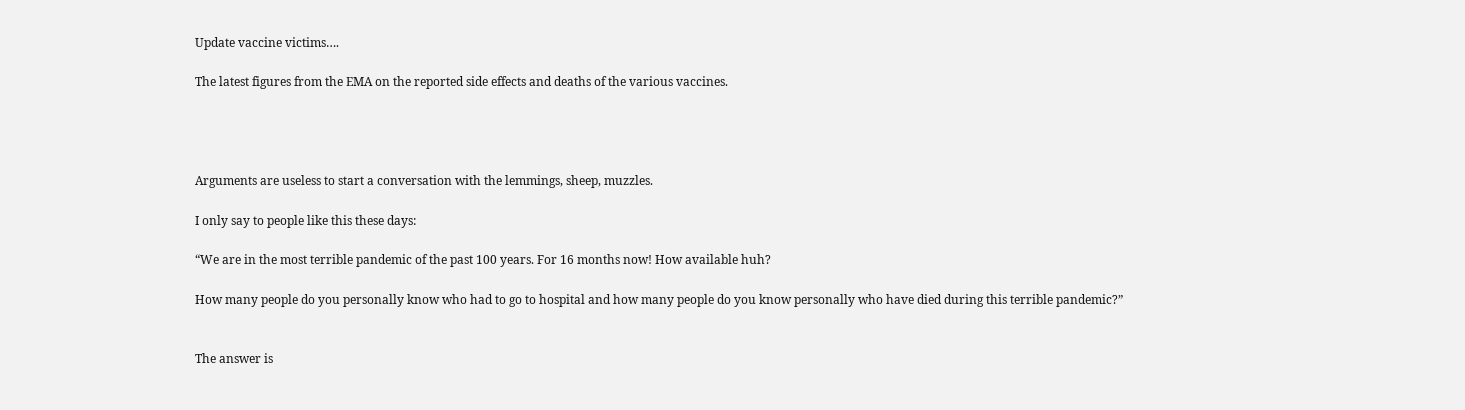Update vaccine victims….

The latest figures from the EMA on the reported side effects and deaths of the various vaccines.




Arguments are useless to start a conversation with the lemmings, sheep, muzzles.

I only say to people like this these days:

“We are in the most terrible pandemic of the past 100 years. For 16 months now! How available huh?

How many people do you personally know who had to go to hospital and how many people do you know personally who have died during this terrible pandemic?”


The answer is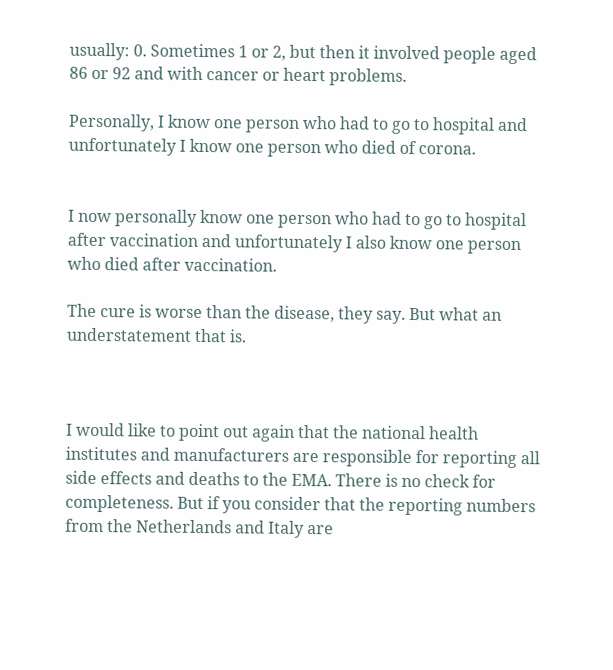usually: 0. Sometimes 1 or 2, but then it involved people aged 86 or 92 and with cancer or heart problems.

Personally, I know one person who had to go to hospital and unfortunately I know one person who died of corona.


I now personally know one person who had to go to hospital after vaccination and unfortunately I also know one person who died after vaccination.

The cure is worse than the disease, they say. But what an understatement that is.



I would like to point out again that the national health institutes and manufacturers are responsible for reporting all side effects and deaths to the EMA. There is no check for completeness. But if you consider that the reporting numbers from the Netherlands and Italy are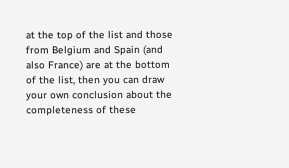at the top of the list and those from Belgium and Spain (and also France) are at the bottom of the list, then you can draw your own conclusion about the completeness of these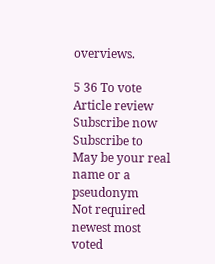overviews.

5 36 To vote
Article review
Subscribe now
Subscribe to
May be your real name or a pseudonym
Not required
newest most voted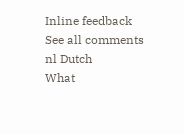Inline feedback
See all comments
nl Dutch
What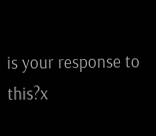is your response to this?x